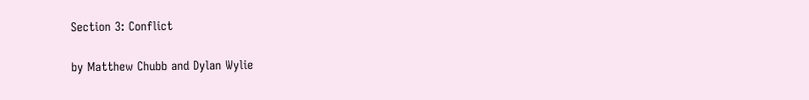Section 3: Conflict

by Matthew Chubb and Dylan Wylie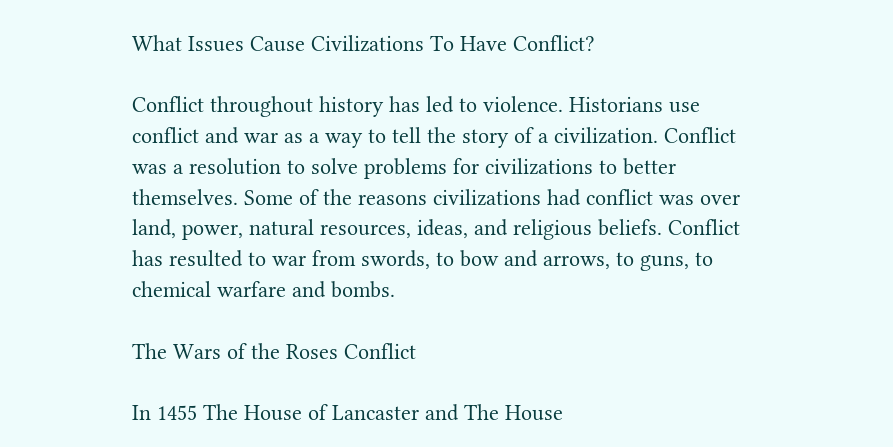What Issues Cause Civilizations To Have Conflict?

Conflict throughout history has led to violence. Historians use conflict and war as a way to tell the story of a civilization. Conflict was a resolution to solve problems for civilizations to better themselves. Some of the reasons civilizations had conflict was over land, power, natural resources, ideas, and religious beliefs. Conflict has resulted to war from swords, to bow and arrows, to guns, to chemical warfare and bombs.

The Wars of the Roses Conflict

In 1455 The House of Lancaster and The House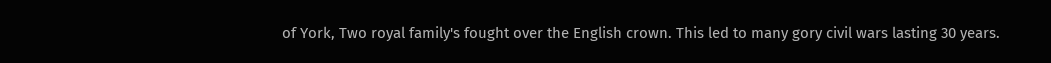of York, Two royal family's fought over the English crown. This led to many gory civil wars lasting 30 years.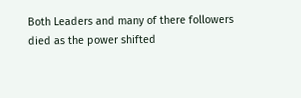Both Leaders and many of there followers died as the power shifted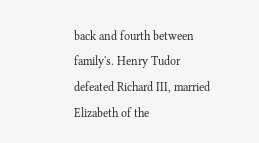back and fourth between family's. Henry Tudor defeated Richard III, married Elizabeth of the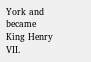York and became King Henry VII.